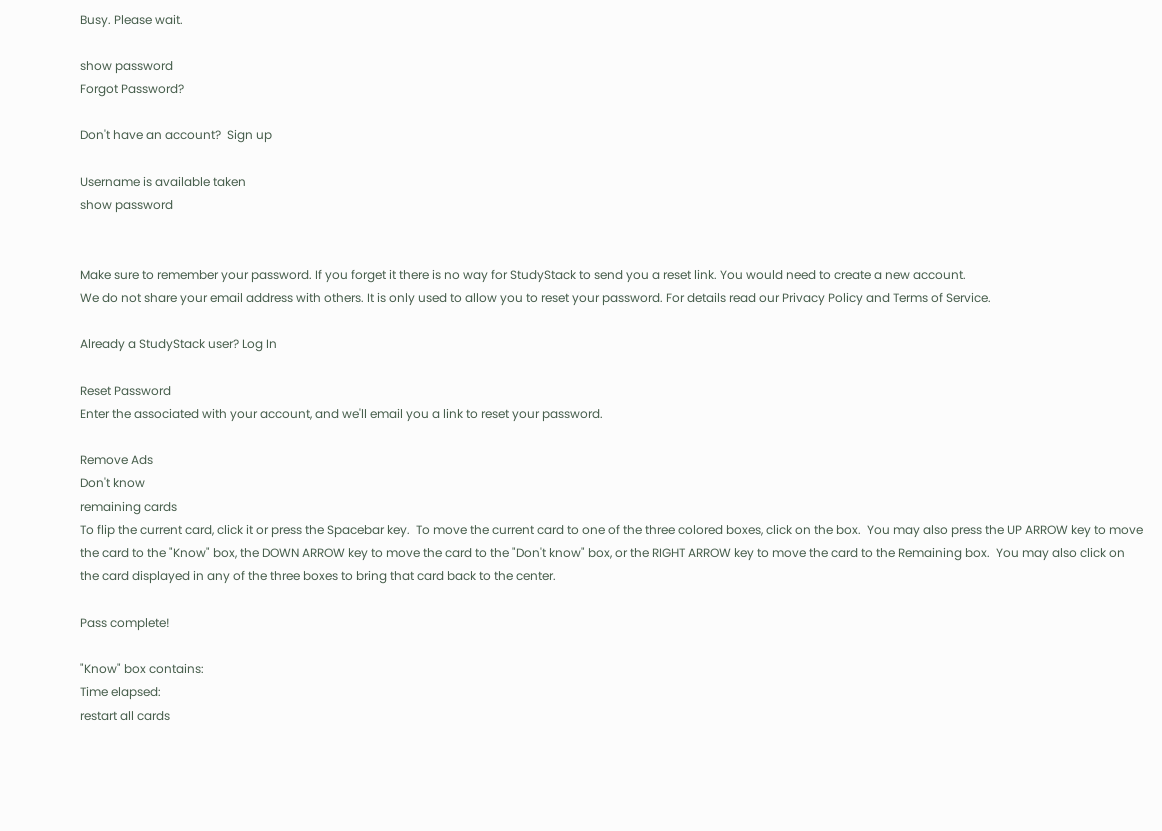Busy. Please wait.

show password
Forgot Password?

Don't have an account?  Sign up

Username is available taken
show password


Make sure to remember your password. If you forget it there is no way for StudyStack to send you a reset link. You would need to create a new account.
We do not share your email address with others. It is only used to allow you to reset your password. For details read our Privacy Policy and Terms of Service.

Already a StudyStack user? Log In

Reset Password
Enter the associated with your account, and we'll email you a link to reset your password.

Remove Ads
Don't know
remaining cards
To flip the current card, click it or press the Spacebar key.  To move the current card to one of the three colored boxes, click on the box.  You may also press the UP ARROW key to move the card to the "Know" box, the DOWN ARROW key to move the card to the "Don't know" box, or the RIGHT ARROW key to move the card to the Remaining box.  You may also click on the card displayed in any of the three boxes to bring that card back to the center.

Pass complete!

"Know" box contains:
Time elapsed:
restart all cards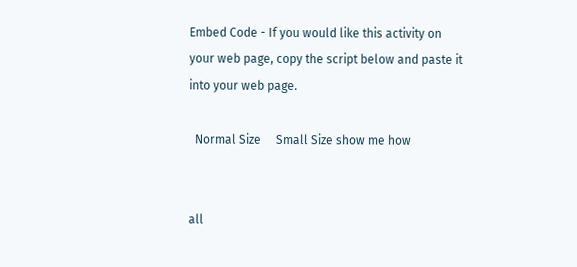Embed Code - If you would like this activity on your web page, copy the script below and paste it into your web page.

  Normal Size     Small Size show me how


all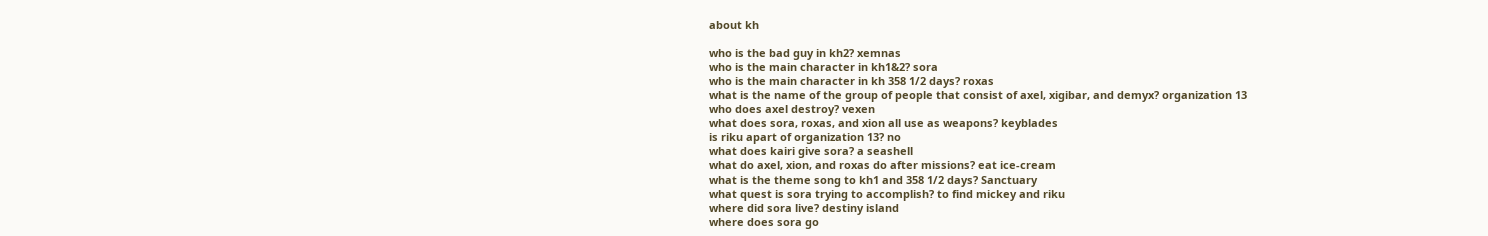about kh

who is the bad guy in kh2? xemnas
who is the main character in kh1&2? sora
who is the main character in kh 358 1/2 days? roxas
what is the name of the group of people that consist of axel, xigibar, and demyx? organization 13
who does axel destroy? vexen
what does sora, roxas, and xion all use as weapons? keyblades
is riku apart of organization 13? no
what does kairi give sora? a seashell
what do axel, xion, and roxas do after missions? eat ice-cream
what is the theme song to kh1 and 358 1/2 days? Sanctuary
what quest is sora trying to accomplish? to find mickey and riku
where did sora live? destiny island
where does sora go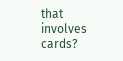that involves cards?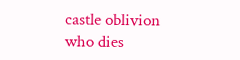castle oblivion
who dies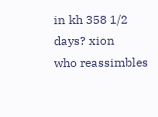in kh 358 1/2 days? xion
who reassimbles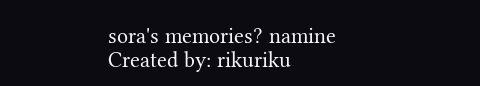sora's memories? namine
Created by: rikuriku